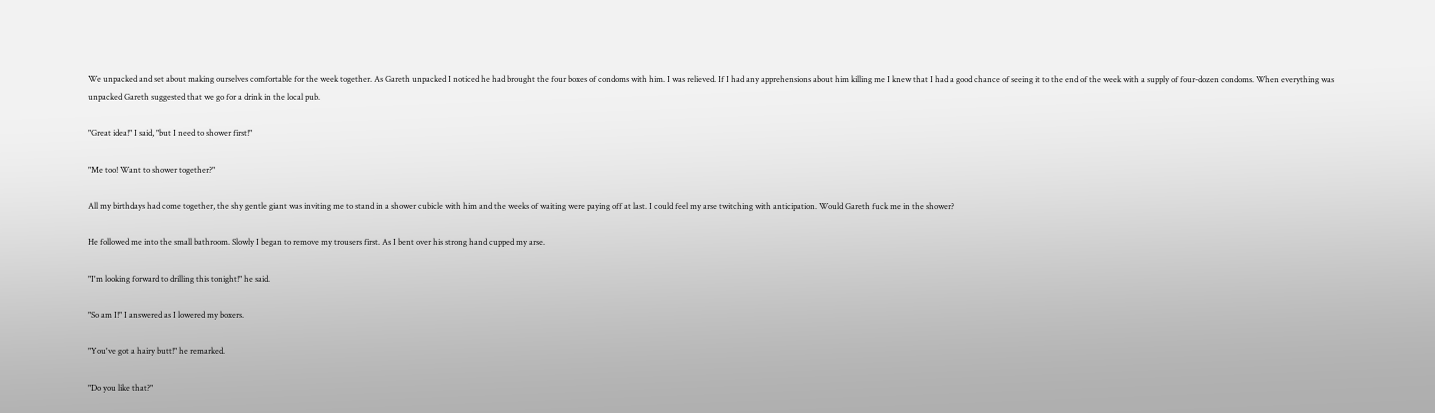We unpacked and set about making ourselves comfortable for the week together. As Gareth unpacked I noticed he had brought the four boxes of condoms with him. I was relieved. If I had any apprehensions about him killing me I knew that I had a good chance of seeing it to the end of the week with a supply of four-dozen condoms. When everything was unpacked Gareth suggested that we go for a drink in the local pub.

"Great idea!" I said, "but I need to shower first!"

"Me too! Want to shower together?"

All my birthdays had come together, the shy gentle giant was inviting me to stand in a shower cubicle with him and the weeks of waiting were paying off at last. I could feel my arse twitching with anticipation. Would Gareth fuck me in the shower?

He followed me into the small bathroom. Slowly I began to remove my trousers first. As I bent over his strong hand cupped my arse.

"I'm looking forward to drilling this tonight!" he said.

"So am I!" I answered as I lowered my boxers.

"You've got a hairy butt!" he remarked.

"Do you like that?"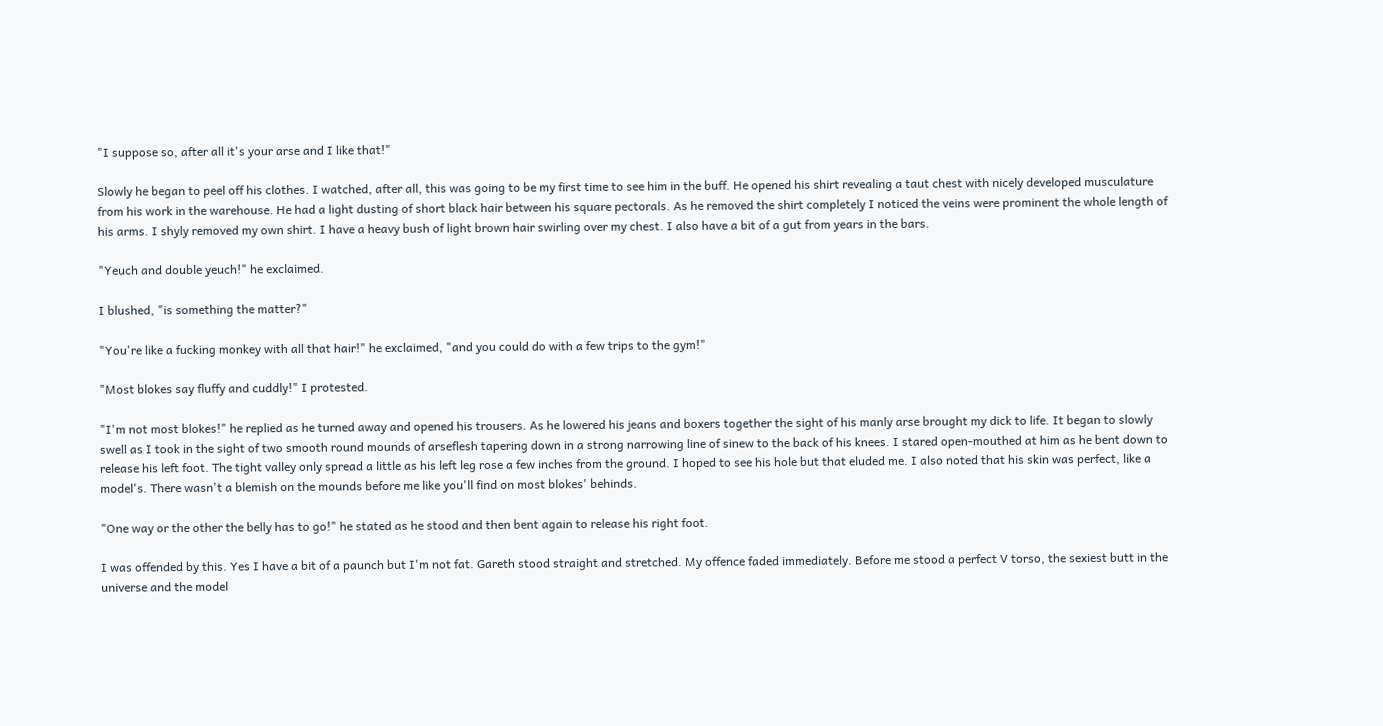"I suppose so, after all it's your arse and I like that!"

Slowly he began to peel off his clothes. I watched, after all, this was going to be my first time to see him in the buff. He opened his shirt revealing a taut chest with nicely developed musculature from his work in the warehouse. He had a light dusting of short black hair between his square pectorals. As he removed the shirt completely I noticed the veins were prominent the whole length of his arms. I shyly removed my own shirt. I have a heavy bush of light brown hair swirling over my chest. I also have a bit of a gut from years in the bars.

"Yeuch and double yeuch!" he exclaimed.

I blushed, "is something the matter?"

"You're like a fucking monkey with all that hair!" he exclaimed, "and you could do with a few trips to the gym!"

"Most blokes say fluffy and cuddly!" I protested.

"I'm not most blokes!" he replied as he turned away and opened his trousers. As he lowered his jeans and boxers together the sight of his manly arse brought my dick to life. It began to slowly swell as I took in the sight of two smooth round mounds of arseflesh tapering down in a strong narrowing line of sinew to the back of his knees. I stared open-mouthed at him as he bent down to release his left foot. The tight valley only spread a little as his left leg rose a few inches from the ground. I hoped to see his hole but that eluded me. I also noted that his skin was perfect, like a model's. There wasn't a blemish on the mounds before me like you'll find on most blokes' behinds.

"One way or the other the belly has to go!" he stated as he stood and then bent again to release his right foot.

I was offended by this. Yes I have a bit of a paunch but I'm not fat. Gareth stood straight and stretched. My offence faded immediately. Before me stood a perfect V torso, the sexiest butt in the universe and the model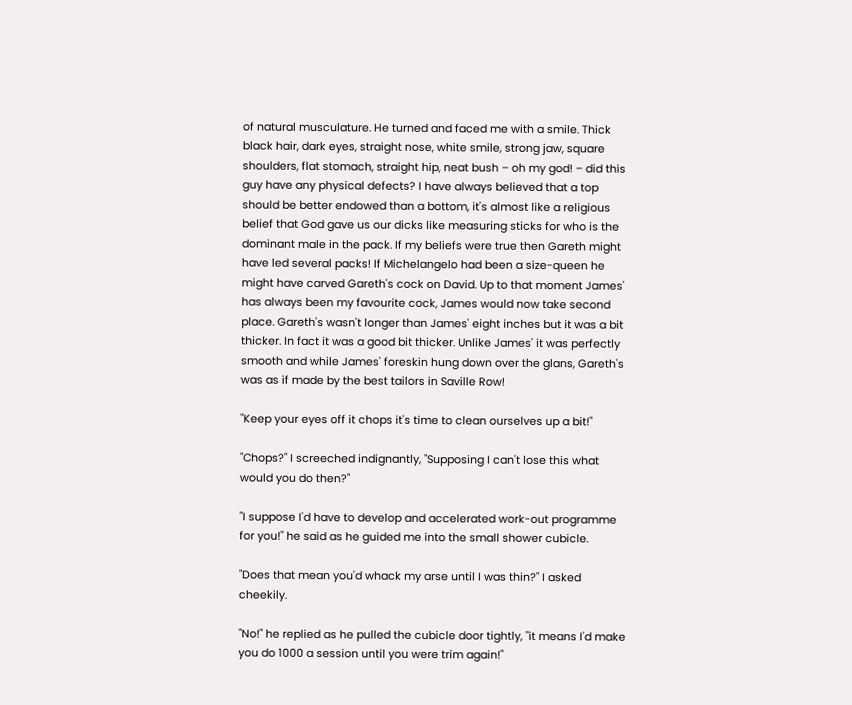of natural musculature. He turned and faced me with a smile. Thick black hair, dark eyes, straight nose, white smile, strong jaw, square shoulders, flat stomach, straight hip, neat bush – oh my god! – did this guy have any physical defects? I have always believed that a top should be better endowed than a bottom, it's almost like a religious belief that God gave us our dicks like measuring sticks for who is the dominant male in the pack. If my beliefs were true then Gareth might have led several packs! If Michelangelo had been a size-queen he might have carved Gareth's cock on David. Up to that moment James' has always been my favourite cock, James would now take second place. Gareth's wasn't longer than James' eight inches but it was a bit thicker. In fact it was a good bit thicker. Unlike James' it was perfectly smooth and while James' foreskin hung down over the glans, Gareth's was as if made by the best tailors in Saville Row!

"Keep your eyes off it chops it's time to clean ourselves up a bit!"

"Chops?" I screeched indignantly, "Supposing I can't lose this what would you do then?"

"I suppose I'd have to develop and accelerated work-out programme for you!" he said as he guided me into the small shower cubicle.

"Does that mean you'd whack my arse until I was thin?" I asked cheekily.

"No!" he replied as he pulled the cubicle door tightly, "it means I'd make you do 1000 a session until you were trim again!"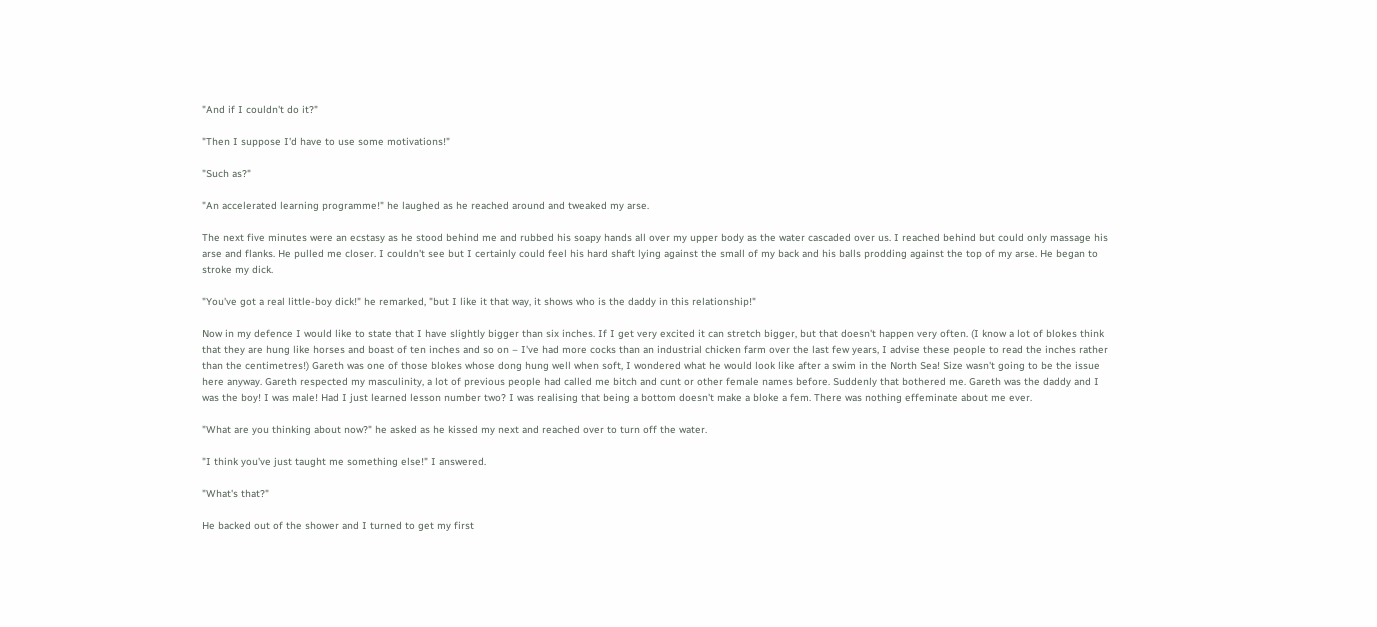"And if I couldn't do it?"

"Then I suppose I'd have to use some motivations!"

"Such as?"

"An accelerated learning programme!" he laughed as he reached around and tweaked my arse.

The next five minutes were an ecstasy as he stood behind me and rubbed his soapy hands all over my upper body as the water cascaded over us. I reached behind but could only massage his arse and flanks. He pulled me closer. I couldn't see but I certainly could feel his hard shaft lying against the small of my back and his balls prodding against the top of my arse. He began to stroke my dick.

"You've got a real little-boy dick!" he remarked, "but I like it that way, it shows who is the daddy in this relationship!"

Now in my defence I would like to state that I have slightly bigger than six inches. If I get very excited it can stretch bigger, but that doesn't happen very often. (I know a lot of blokes think that they are hung like horses and boast of ten inches and so on – I've had more cocks than an industrial chicken farm over the last few years, I advise these people to read the inches rather than the centimetres!) Gareth was one of those blokes whose dong hung well when soft, I wondered what he would look like after a swim in the North Sea! Size wasn't going to be the issue here anyway. Gareth respected my masculinity, a lot of previous people had called me bitch and cunt or other female names before. Suddenly that bothered me. Gareth was the daddy and I was the boy! I was male! Had I just learned lesson number two? I was realising that being a bottom doesn't make a bloke a fem. There was nothing effeminate about me ever.

"What are you thinking about now?" he asked as he kissed my next and reached over to turn off the water.

"I think you've just taught me something else!" I answered.

"What's that?"

He backed out of the shower and I turned to get my first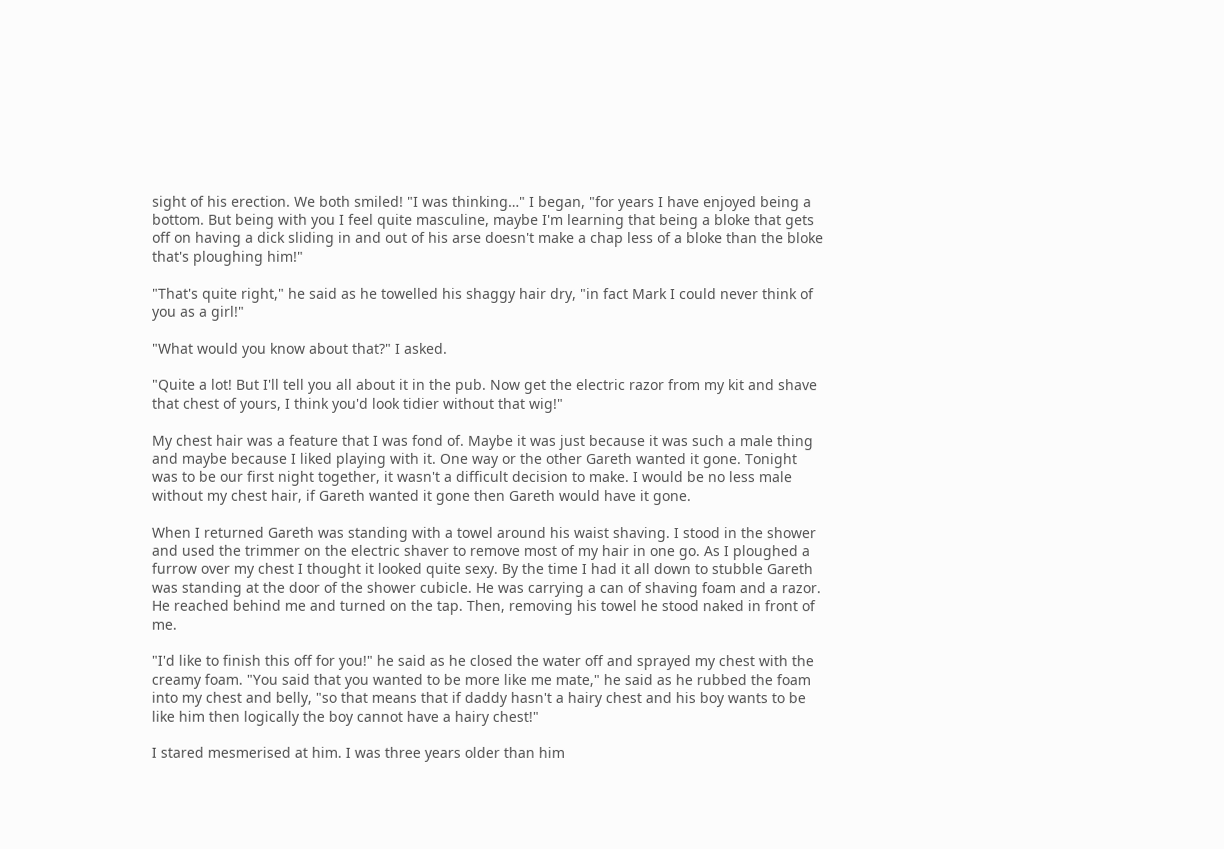sight of his erection. We both smiled! "I was thinking…" I began, "for years I have enjoyed being a bottom. But being with you I feel quite masculine, maybe I'm learning that being a bloke that gets off on having a dick sliding in and out of his arse doesn't make a chap less of a bloke than the bloke that's ploughing him!"

"That's quite right," he said as he towelled his shaggy hair dry, "in fact Mark I could never think of you as a girl!"

"What would you know about that?" I asked.

"Quite a lot! But I'll tell you all about it in the pub. Now get the electric razor from my kit and shave that chest of yours, I think you'd look tidier without that wig!"

My chest hair was a feature that I was fond of. Maybe it was just because it was such a male thing and maybe because I liked playing with it. One way or the other Gareth wanted it gone. Tonight was to be our first night together, it wasn't a difficult decision to make. I would be no less male without my chest hair, if Gareth wanted it gone then Gareth would have it gone.

When I returned Gareth was standing with a towel around his waist shaving. I stood in the shower and used the trimmer on the electric shaver to remove most of my hair in one go. As I ploughed a furrow over my chest I thought it looked quite sexy. By the time I had it all down to stubble Gareth was standing at the door of the shower cubicle. He was carrying a can of shaving foam and a razor. He reached behind me and turned on the tap. Then, removing his towel he stood naked in front of me.

"I'd like to finish this off for you!" he said as he closed the water off and sprayed my chest with the creamy foam. "You said that you wanted to be more like me mate," he said as he rubbed the foam into my chest and belly, "so that means that if daddy hasn't a hairy chest and his boy wants to be like him then logically the boy cannot have a hairy chest!"

I stared mesmerised at him. I was three years older than him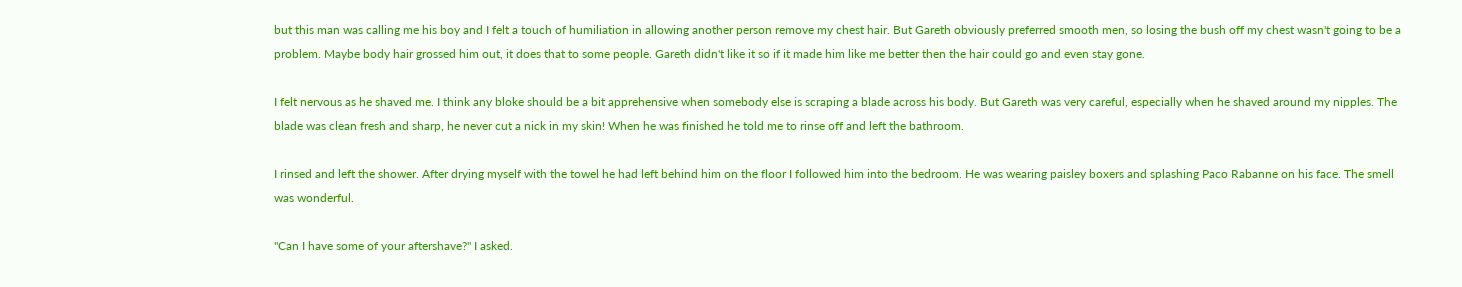but this man was calling me his boy and I felt a touch of humiliation in allowing another person remove my chest hair. But Gareth obviously preferred smooth men, so losing the bush off my chest wasn't going to be a problem. Maybe body hair grossed him out, it does that to some people. Gareth didn't like it so if it made him like me better then the hair could go and even stay gone.

I felt nervous as he shaved me. I think any bloke should be a bit apprehensive when somebody else is scraping a blade across his body. But Gareth was very careful, especially when he shaved around my nipples. The blade was clean fresh and sharp, he never cut a nick in my skin! When he was finished he told me to rinse off and left the bathroom.

I rinsed and left the shower. After drying myself with the towel he had left behind him on the floor I followed him into the bedroom. He was wearing paisley boxers and splashing Paco Rabanne on his face. The smell was wonderful.

"Can I have some of your aftershave?" I asked.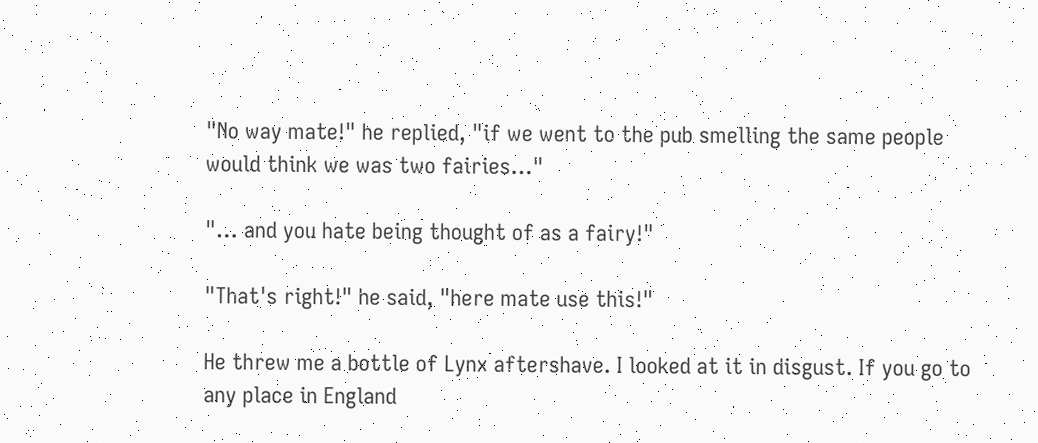"No way mate!" he replied, "if we went to the pub smelling the same people would think we was two fairies…"

"… and you hate being thought of as a fairy!"

"That's right!" he said, "here mate use this!"

He threw me a bottle of Lynx aftershave. I looked at it in disgust. If you go to any place in England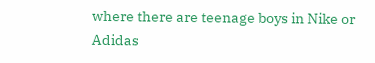where there are teenage boys in Nike or Adidas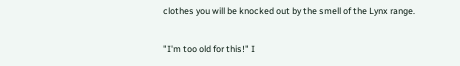clothes you will be knocked out by the smell of the Lynx range.

"I'm too old for this!" I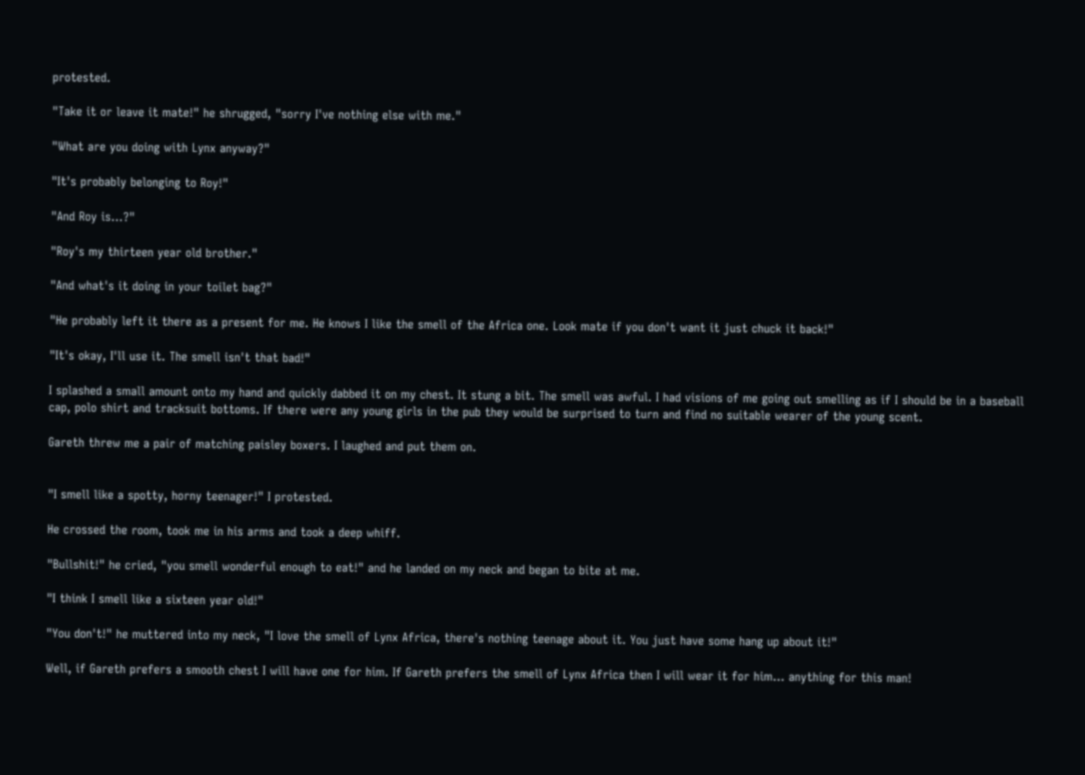protested.

"Take it or leave it mate!" he shrugged, "sorry I've nothing else with me."

"What are you doing with Lynx anyway?"

"It's probably belonging to Roy!"

"And Roy is…?"

"Roy's my thirteen year old brother."

"And what's it doing in your toilet bag?"

"He probably left it there as a present for me. He knows I like the smell of the Africa one. Look mate if you don't want it just chuck it back!"

"It's okay, I'll use it. The smell isn't that bad!"

I splashed a small amount onto my hand and quickly dabbed it on my chest. It stung a bit. The smell was awful. I had visions of me going out smelling as if I should be in a baseball cap, polo shirt and tracksuit bottoms. If there were any young girls in the pub they would be surprised to turn and find no suitable wearer of the young scent.

Gareth threw me a pair of matching paisley boxers. I laughed and put them on.


"I smell like a spotty, horny teenager!" I protested.

He crossed the room, took me in his arms and took a deep whiff.

"Bullshit!" he cried, "you smell wonderful enough to eat!" and he landed on my neck and began to bite at me.

"I think I smell like a sixteen year old!"

"You don't!" he muttered into my neck, "I love the smell of Lynx Africa, there's nothing teenage about it. You just have some hang up about it!"

Well, if Gareth prefers a smooth chest I will have one for him. If Gareth prefers the smell of Lynx Africa then I will wear it for him… anything for this man!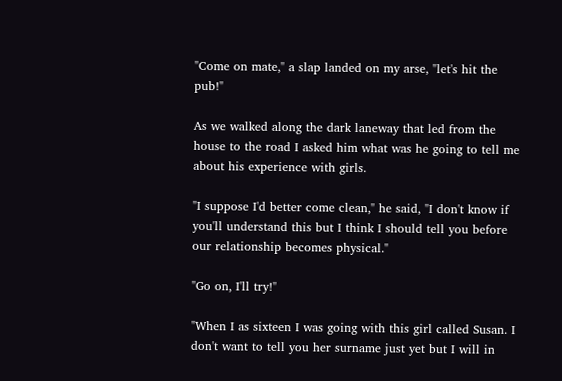"Come on mate," a slap landed on my arse, "let's hit the pub!"

As we walked along the dark laneway that led from the house to the road I asked him what was he going to tell me about his experience with girls.

"I suppose I'd better come clean," he said, "I don't know if you'll understand this but I think I should tell you before our relationship becomes physical."

"Go on, I'll try!"

"When I as sixteen I was going with this girl called Susan. I don't want to tell you her surname just yet but I will in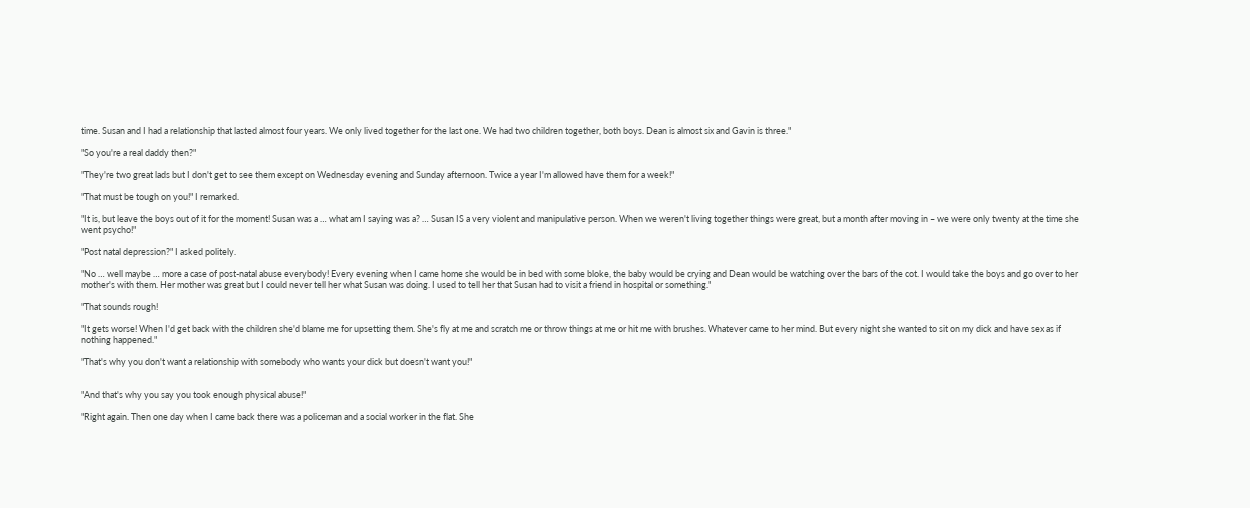time. Susan and I had a relationship that lasted almost four years. We only lived together for the last one. We had two children together, both boys. Dean is almost six and Gavin is three."

"So you're a real daddy then?"

"They're two great lads but I don't get to see them except on Wednesday evening and Sunday afternoon. Twice a year I'm allowed have them for a week!"

"That must be tough on you!" I remarked.

"It is, but leave the boys out of it for the moment! Susan was a … what am I saying was a? … Susan IS a very violent and manipulative person. When we weren't living together things were great, but a month after moving in – we were only twenty at the time she went psycho!"

"Post natal depression?" I asked politely.

"No … well maybe … more a case of post-natal abuse everybody! Every evening when I came home she would be in bed with some bloke, the baby would be crying and Dean would be watching over the bars of the cot. I would take the boys and go over to her mother's with them. Her mother was great but I could never tell her what Susan was doing. I used to tell her that Susan had to visit a friend in hospital or something."

"That sounds rough!

"It gets worse! When I'd get back with the children she'd blame me for upsetting them. She's fly at me and scratch me or throw things at me or hit me with brushes. Whatever came to her mind. But every night she wanted to sit on my dick and have sex as if nothing happened."

"That's why you don't want a relationship with somebody who wants your dick but doesn't want you!"


"And that's why you say you took enough physical abuse!"

"Right again. Then one day when I came back there was a policeman and a social worker in the flat. She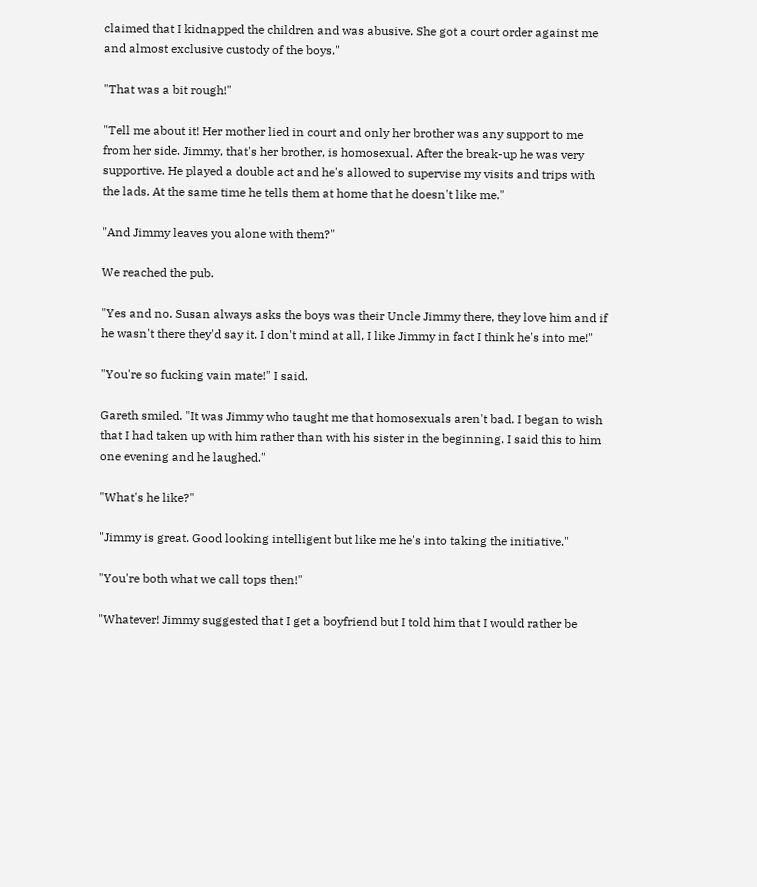claimed that I kidnapped the children and was abusive. She got a court order against me and almost exclusive custody of the boys."

"That was a bit rough!"

"Tell me about it! Her mother lied in court and only her brother was any support to me from her side. Jimmy, that's her brother, is homosexual. After the break-up he was very supportive. He played a double act and he's allowed to supervise my visits and trips with the lads. At the same time he tells them at home that he doesn't like me."

"And Jimmy leaves you alone with them?"

We reached the pub.

"Yes and no. Susan always asks the boys was their Uncle Jimmy there, they love him and if he wasn't there they'd say it. I don't mind at all, I like Jimmy in fact I think he's into me!"

"You're so fucking vain mate!" I said.

Gareth smiled. "It was Jimmy who taught me that homosexuals aren't bad. I began to wish that I had taken up with him rather than with his sister in the beginning. I said this to him one evening and he laughed."

"What's he like?"

"Jimmy is great. Good looking intelligent but like me he's into taking the initiative."

"You're both what we call tops then!"

"Whatever! Jimmy suggested that I get a boyfriend but I told him that I would rather be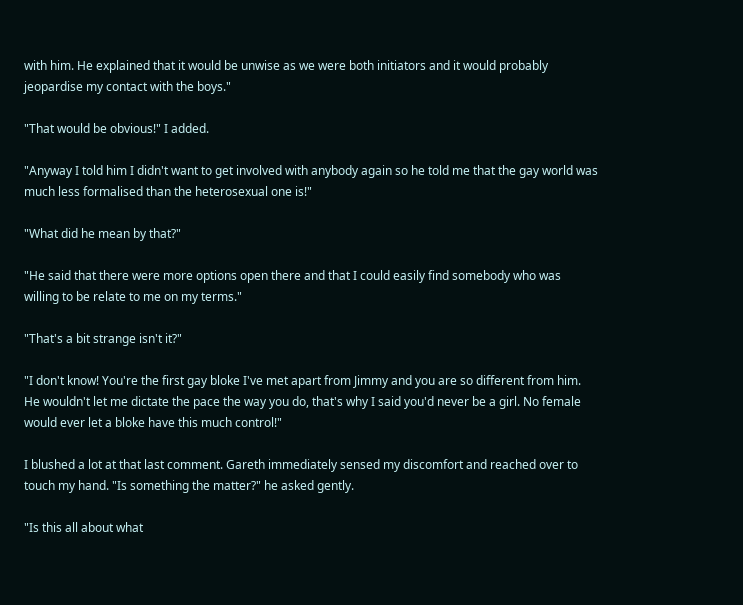with him. He explained that it would be unwise as we were both initiators and it would probably jeopardise my contact with the boys."

"That would be obvious!" I added.

"Anyway I told him I didn't want to get involved with anybody again so he told me that the gay world was much less formalised than the heterosexual one is!"

"What did he mean by that?"

"He said that there were more options open there and that I could easily find somebody who was willing to be relate to me on my terms."

"That's a bit strange isn't it?"

"I don't know! You're the first gay bloke I've met apart from Jimmy and you are so different from him. He wouldn't let me dictate the pace the way you do, that's why I said you'd never be a girl. No female would ever let a bloke have this much control!"

I blushed a lot at that last comment. Gareth immediately sensed my discomfort and reached over to touch my hand. "Is something the matter?" he asked gently.

"Is this all about what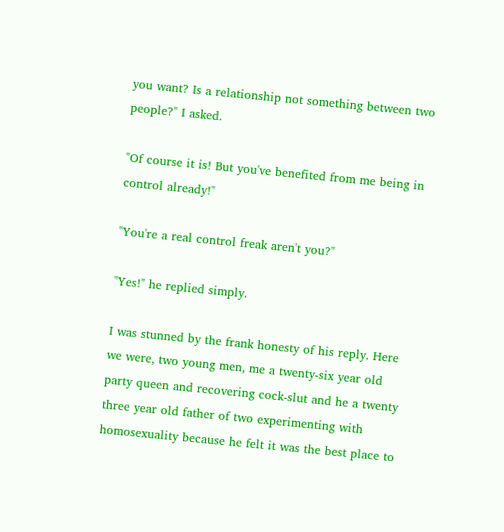you want? Is a relationship not something between two people?" I asked.

"Of course it is! But you've benefited from me being in control already!"

"You're a real control freak aren't you?"

"Yes!" he replied simply.

I was stunned by the frank honesty of his reply. Here we were, two young men, me a twenty-six year old party queen and recovering cock-slut and he a twenty three year old father of two experimenting with homosexuality because he felt it was the best place to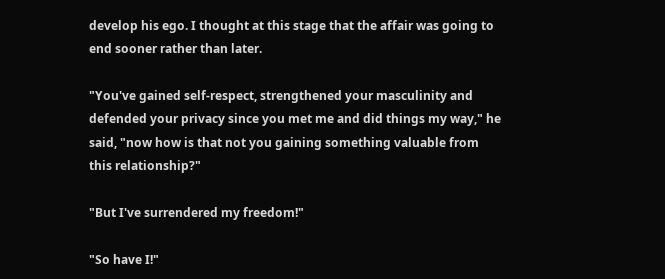develop his ego. I thought at this stage that the affair was going to end sooner rather than later.

"You've gained self-respect, strengthened your masculinity and defended your privacy since you met me and did things my way," he said, "now how is that not you gaining something valuable from this relationship?"

"But I've surrendered my freedom!"

"So have I!"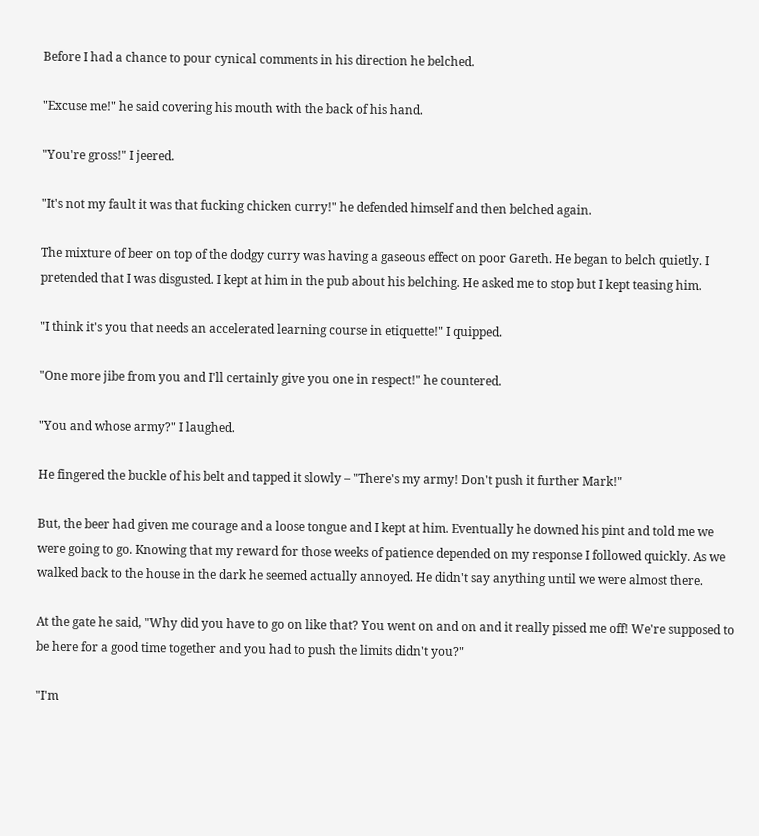Before I had a chance to pour cynical comments in his direction he belched.

"Excuse me!" he said covering his mouth with the back of his hand.

"You're gross!" I jeered.

"It's not my fault it was that fucking chicken curry!" he defended himself and then belched again.

The mixture of beer on top of the dodgy curry was having a gaseous effect on poor Gareth. He began to belch quietly. I pretended that I was disgusted. I kept at him in the pub about his belching. He asked me to stop but I kept teasing him.

"I think it's you that needs an accelerated learning course in etiquette!" I quipped.

"One more jibe from you and I'll certainly give you one in respect!" he countered.

"You and whose army?" I laughed.

He fingered the buckle of his belt and tapped it slowly – "There's my army! Don't push it further Mark!"

But, the beer had given me courage and a loose tongue and I kept at him. Eventually he downed his pint and told me we were going to go. Knowing that my reward for those weeks of patience depended on my response I followed quickly. As we walked back to the house in the dark he seemed actually annoyed. He didn't say anything until we were almost there.

At the gate he said, "Why did you have to go on like that? You went on and on and it really pissed me off! We're supposed to be here for a good time together and you had to push the limits didn't you?"

"I'm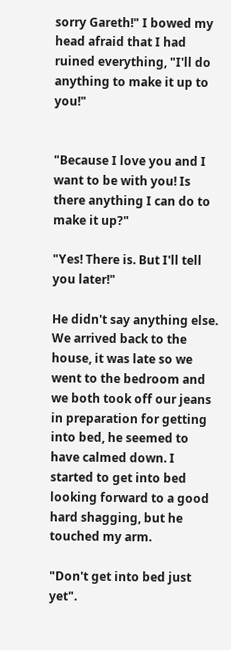sorry Gareth!" I bowed my head afraid that I had ruined everything, "I'll do anything to make it up to you!"


"Because I love you and I want to be with you! Is there anything I can do to make it up?"

"Yes! There is. But I'll tell you later!"

He didn't say anything else. We arrived back to the house, it was late so we went to the bedroom and we both took off our jeans in preparation for getting into bed, he seemed to have calmed down. I started to get into bed looking forward to a good hard shagging, but he touched my arm.

"Don't get into bed just yet".